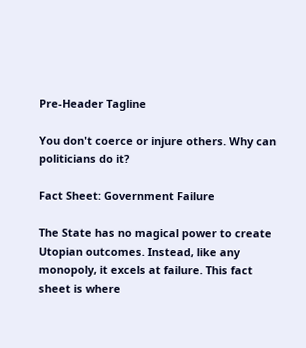Pre-Header Tagline

You don't coerce or injure others. Why can politicians do it?

Fact Sheet: Government Failure

The State has no magical power to create Utopian outcomes. Instead, like any monopoly, it excels at failure. This fact sheet is where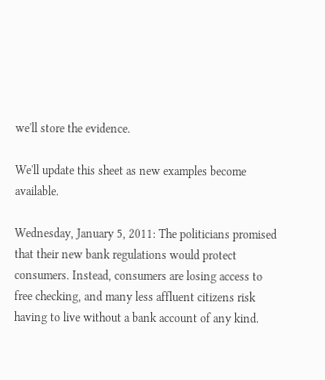we'll store the evidence.

We'll update this sheet as new examples become available.

Wednesday, January 5, 2011: The politicians promised that their new bank regulations would protect consumers. Instead, consumers are losing access to free checking, and many less affluent citizens risk having to live without a bank account of any kind.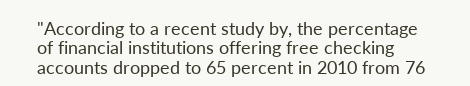"According to a recent study by, the percentage of financial institutions offering free checking accounts dropped to 65 percent in 2010 from 76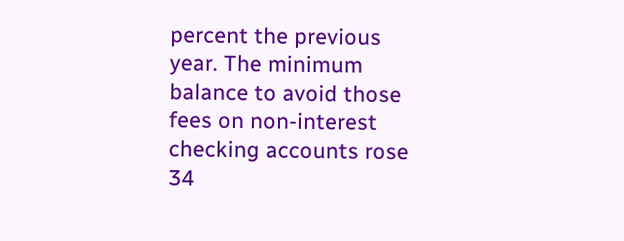percent the previous year. The minimum balance to avoid those fees on non-interest checking accounts rose 34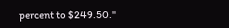percent to $249.50."